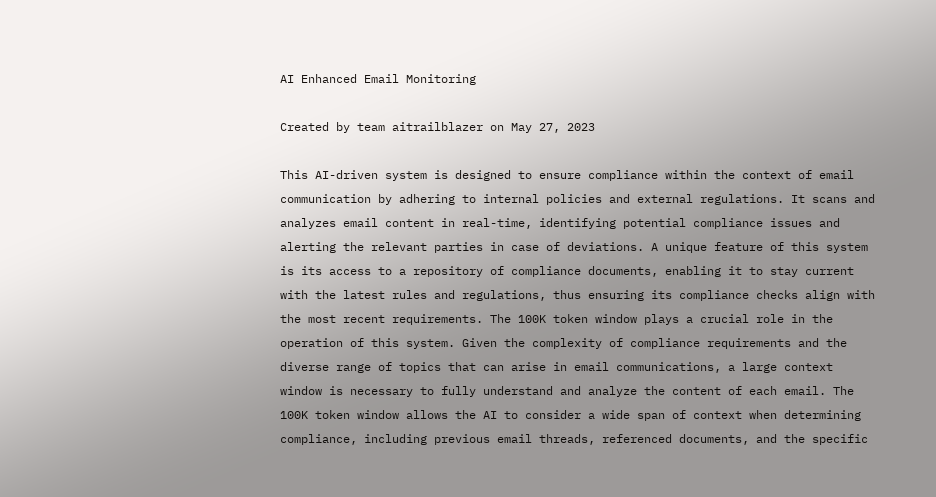AI Enhanced Email Monitoring

Created by team aitrailblazer on May 27, 2023

This AI-driven system is designed to ensure compliance within the context of email communication by adhering to internal policies and external regulations. It scans and analyzes email content in real-time, identifying potential compliance issues and alerting the relevant parties in case of deviations. A unique feature of this system is its access to a repository of compliance documents, enabling it to stay current with the latest rules and regulations, thus ensuring its compliance checks align with the most recent requirements. The 100K token window plays a crucial role in the operation of this system. Given the complexity of compliance requirements and the diverse range of topics that can arise in email communications, a large context window is necessary to fully understand and analyze the content of each email. The 100K token window allows the AI to consider a wide span of context when determining compliance, including previous email threads, referenced documents, and the specific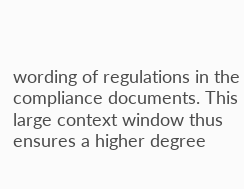wording of regulations in the compliance documents. This large context window thus ensures a higher degree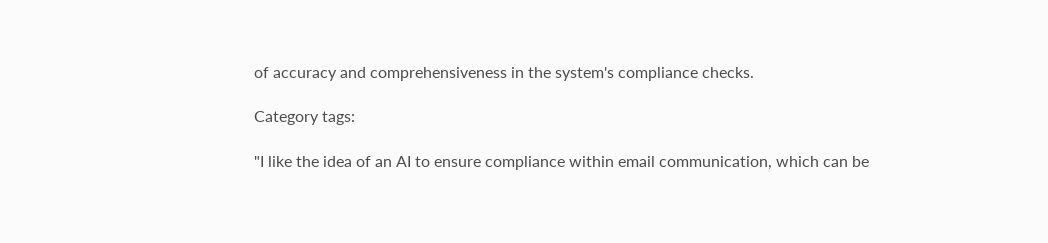of accuracy and comprehensiveness in the system's compliance checks.

Category tags:

"I like the idea of an AI to ensure compliance within email communication, which can be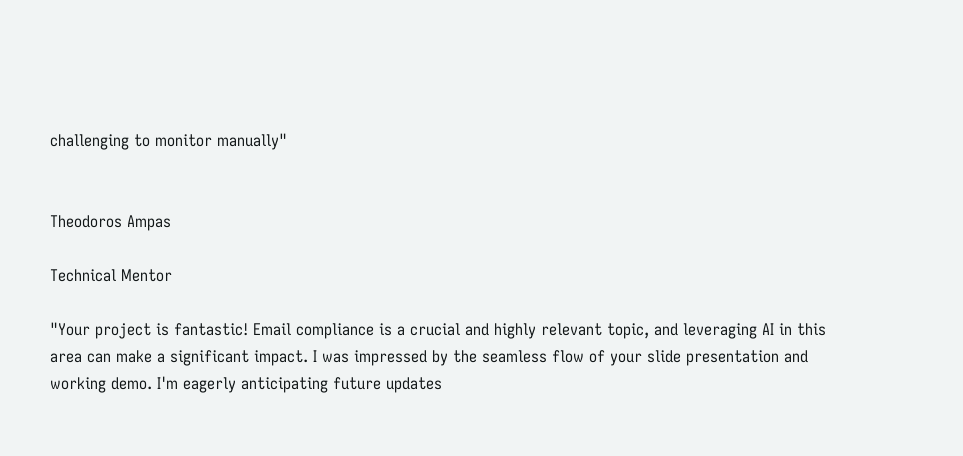challenging to monitor manually"


Theodoros Ampas

Technical Mentor

"Your project is fantastic! Email compliance is a crucial and highly relevant topic, and leveraging AI in this area can make a significant impact. I was impressed by the seamless flow of your slide presentation and working demo. I'm eagerly anticipating future updates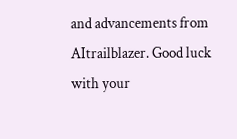and advancements from AItrailblazer. Good luck with your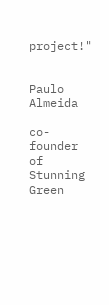project!"


Paulo Almeida

co-founder of Stunning Green